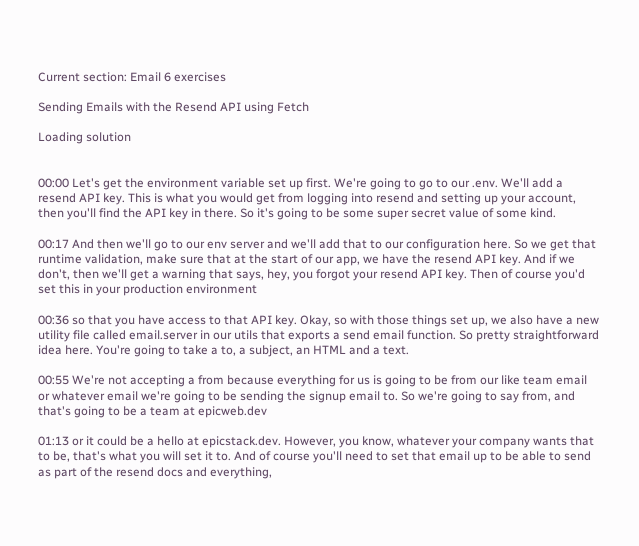Current section: Email 6 exercises

Sending Emails with the Resend API using Fetch

Loading solution


00:00 Let's get the environment variable set up first. We're going to go to our .env. We'll add a resend API key. This is what you would get from logging into resend and setting up your account, then you'll find the API key in there. So it's going to be some super secret value of some kind.

00:17 And then we'll go to our env server and we'll add that to our configuration here. So we get that runtime validation, make sure that at the start of our app, we have the resend API key. And if we don't, then we'll get a warning that says, hey, you forgot your resend API key. Then of course you'd set this in your production environment

00:36 so that you have access to that API key. Okay, so with those things set up, we also have a new utility file called email.server in our utils that exports a send email function. So pretty straightforward idea here. You're going to take a to, a subject, an HTML and a text.

00:55 We're not accepting a from because everything for us is going to be from our like team email or whatever email we're going to be sending the signup email to. So we're going to say from, and that's going to be a team at epicweb.dev

01:13 or it could be a hello at epicstack.dev. However, you know, whatever your company wants that to be, that's what you will set it to. And of course you'll need to set that email up to be able to send as part of the resend docs and everything,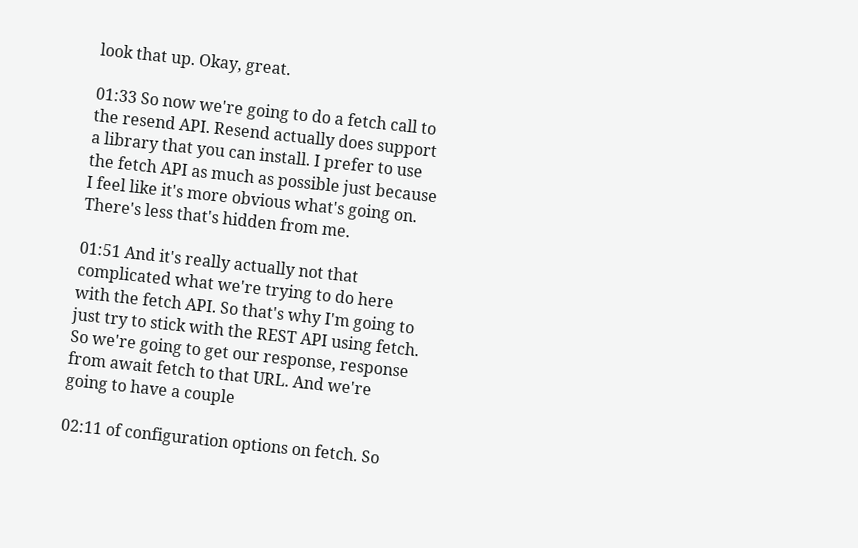look that up. Okay, great.

01:33 So now we're going to do a fetch call to the resend API. Resend actually does support a library that you can install. I prefer to use the fetch API as much as possible just because I feel like it's more obvious what's going on. There's less that's hidden from me.

01:51 And it's really actually not that complicated what we're trying to do here with the fetch API. So that's why I'm going to just try to stick with the REST API using fetch. So we're going to get our response, response from await fetch to that URL. And we're going to have a couple

02:11 of configuration options on fetch. So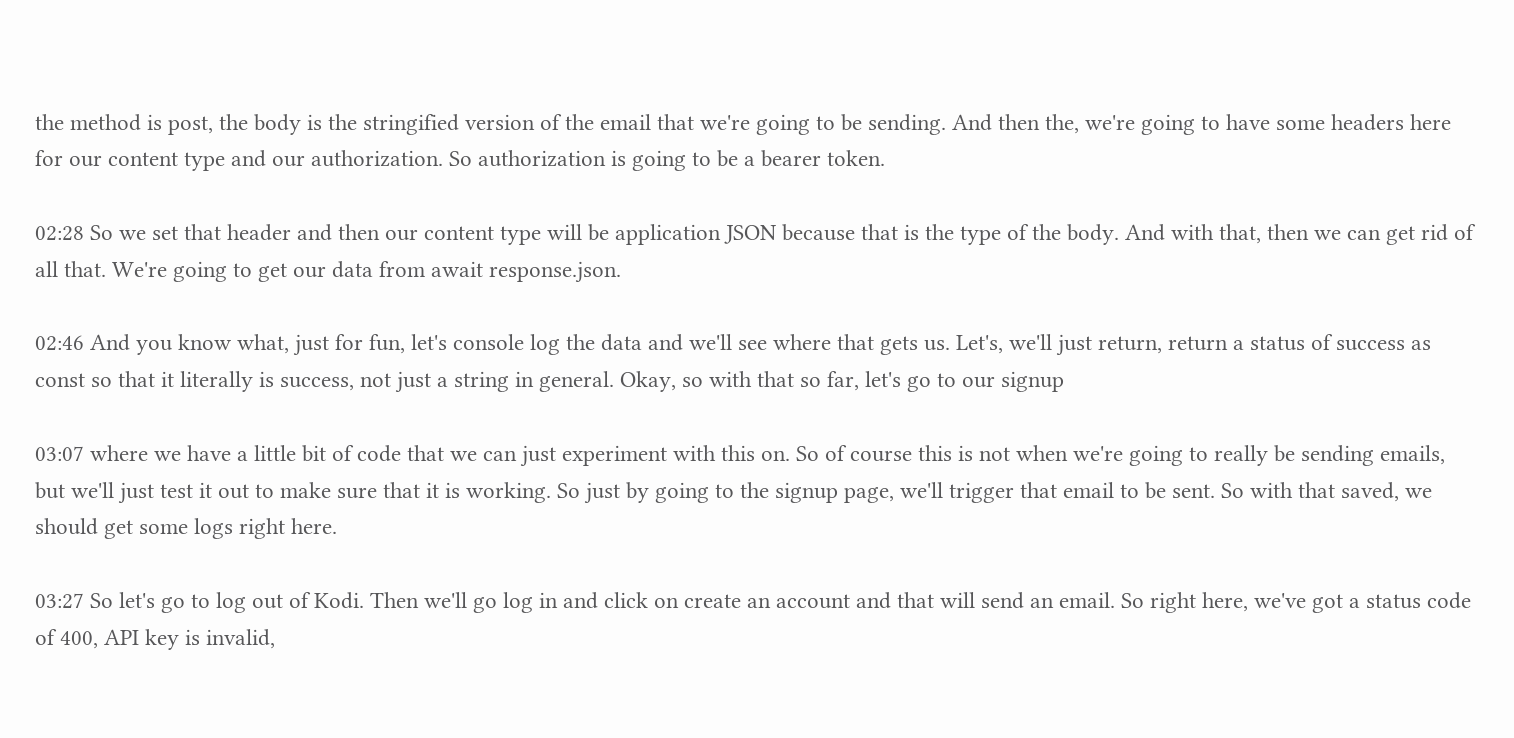the method is post, the body is the stringified version of the email that we're going to be sending. And then the, we're going to have some headers here for our content type and our authorization. So authorization is going to be a bearer token.

02:28 So we set that header and then our content type will be application JSON because that is the type of the body. And with that, then we can get rid of all that. We're going to get our data from await response.json.

02:46 And you know what, just for fun, let's console log the data and we'll see where that gets us. Let's, we'll just return, return a status of success as const so that it literally is success, not just a string in general. Okay, so with that so far, let's go to our signup

03:07 where we have a little bit of code that we can just experiment with this on. So of course this is not when we're going to really be sending emails, but we'll just test it out to make sure that it is working. So just by going to the signup page, we'll trigger that email to be sent. So with that saved, we should get some logs right here.

03:27 So let's go to log out of Kodi. Then we'll go log in and click on create an account and that will send an email. So right here, we've got a status code of 400, API key is invalid,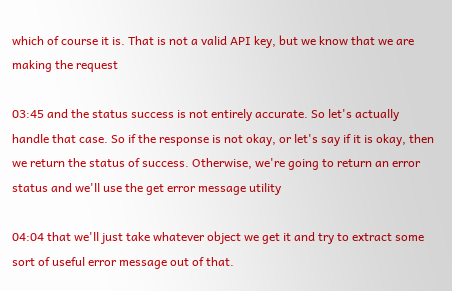which of course it is. That is not a valid API key, but we know that we are making the request

03:45 and the status success is not entirely accurate. So let's actually handle that case. So if the response is not okay, or let's say if it is okay, then we return the status of success. Otherwise, we're going to return an error status and we'll use the get error message utility

04:04 that we'll just take whatever object we get it and try to extract some sort of useful error message out of that.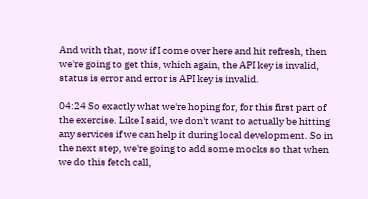And with that, now if I come over here and hit refresh, then we're going to get this, which again, the API key is invalid, status is error and error is API key is invalid.

04:24 So exactly what we're hoping for, for this first part of the exercise. Like I said, we don't want to actually be hitting any services if we can help it during local development. So in the next step, we're going to add some mocks so that when we do this fetch call,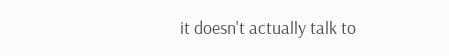it doesn't actually talk to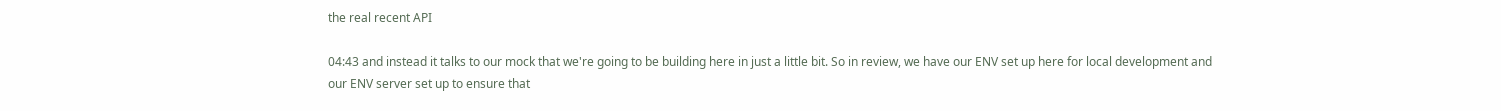the real recent API

04:43 and instead it talks to our mock that we're going to be building here in just a little bit. So in review, we have our ENV set up here for local development and our ENV server set up to ensure that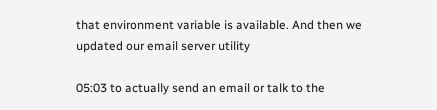that environment variable is available. And then we updated our email server utility

05:03 to actually send an email or talk to the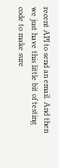recent API to send an email. And then we just have this little bit of testing code to make sure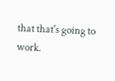that that's going to work.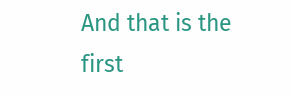And that is the first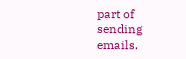part of sending emails.